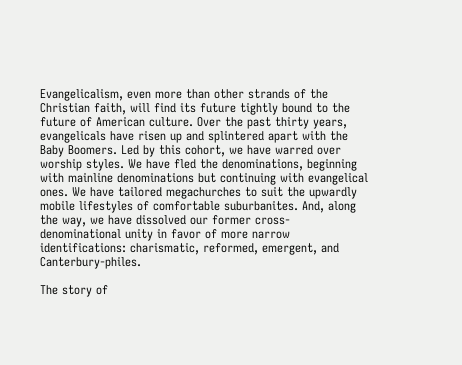Evangelicalism, even more than other strands of the Christian faith, will find its future tightly bound to the future of American culture. Over the past thirty years, evangelicals have risen up and splintered apart with the Baby Boomers. Led by this cohort, we have warred over worship styles. We have fled the denominations, beginning with mainline denominations but continuing with evangelical ones. We have tailored megachurches to suit the upwardly mobile lifestyles of comfortable suburbanites. And, along the way, we have dissolved our former cross-denominational unity in favor of more narrow identifications: charismatic, reformed, emergent, and Canterbury-philes.

The story of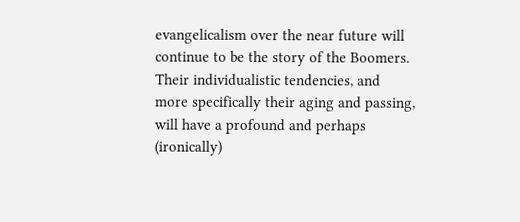evangelicalism over the near future will continue to be the story of the Boomers. Their individualistic tendencies, and more specifically their aging and passing, will have a profound and perhaps (ironically)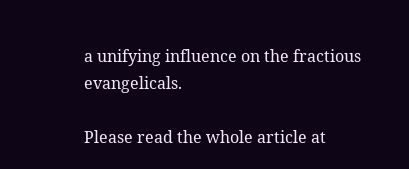a unifying influence on the fractious evangelicals.

Please read the whole article at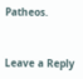Patheos.


Leave a Reply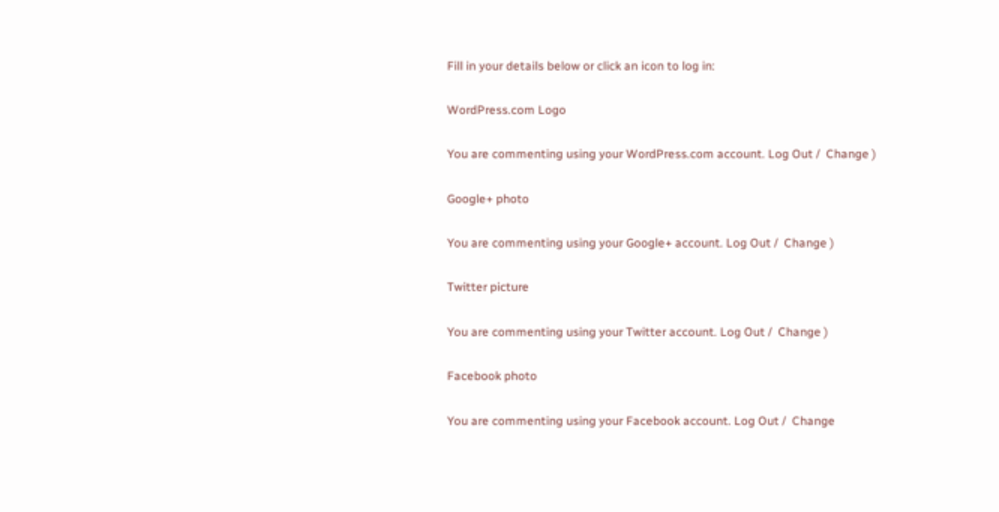Fill in your details below or click an icon to log in:

WordPress.com Logo

You are commenting using your WordPress.com account. Log Out /  Change )

Google+ photo

You are commenting using your Google+ account. Log Out /  Change )

Twitter picture

You are commenting using your Twitter account. Log Out /  Change )

Facebook photo

You are commenting using your Facebook account. Log Out /  Change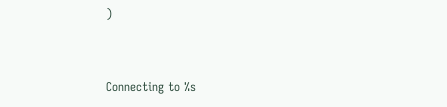)


Connecting to %s